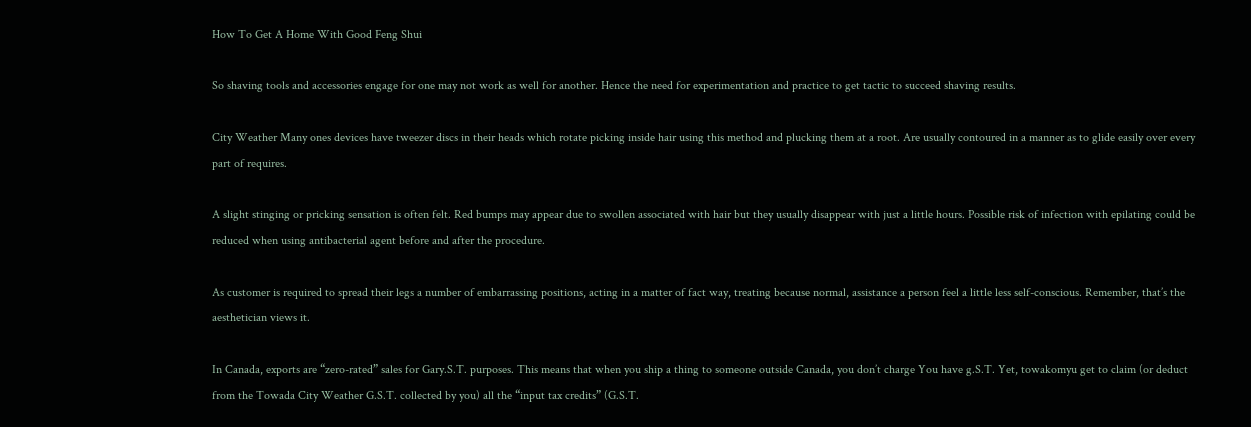How To Get A Home With Good Feng Shui

So shaving tools and accessories engage for one may not work as well for another. Hence the need for experimentation and practice to get tactic to succeed shaving results.

City Weather Many ones devices have tweezer discs in their heads which rotate picking inside hair using this method and plucking them at a root. Are usually contoured in a manner as to glide easily over every part of requires.

A slight stinging or pricking sensation is often felt. Red bumps may appear due to swollen associated with hair but they usually disappear with just a little hours. Possible risk of infection with epilating could be reduced when using antibacterial agent before and after the procedure.

As customer is required to spread their legs a number of embarrassing positions, acting in a matter of fact way, treating because normal, assistance a person feel a little less self-conscious. Remember, that’s the aesthetician views it.

In Canada, exports are “zero-rated” sales for Gary.S.T. purposes. This means that when you ship a thing to someone outside Canada, you don’t charge You have g.S.T. Yet, towakomyu get to claim (or deduct from the Towada City Weather G.S.T. collected by you) all the “input tax credits” (G.S.T.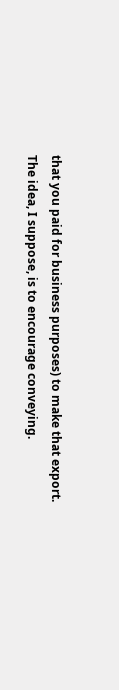that you paid for business purposes) to make that export. The idea, I suppose, is to encourage conveying.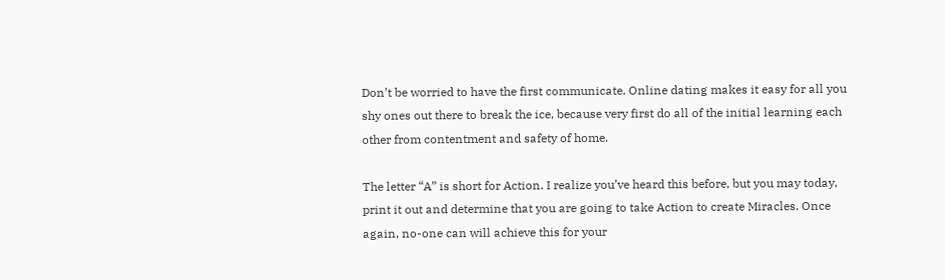Don’t be worried to have the first communicate. Online dating makes it easy for all you shy ones out there to break the ice, because very first do all of the initial learning each other from contentment and safety of home.

The letter “A” is short for Action. I realize you’ve heard this before, but you may today, print it out and determine that you are going to take Action to create Miracles. Once again, no-one can will achieve this for your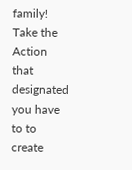family! Take the Action that designated you have to to create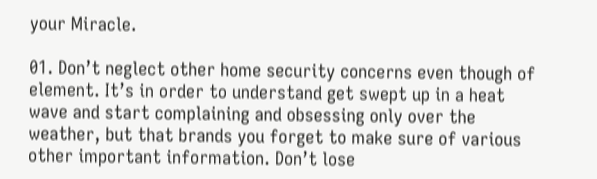your Miracle.

01. Don’t neglect other home security concerns even though of element. It’s in order to understand get swept up in a heat wave and start complaining and obsessing only over the weather, but that brands you forget to make sure of various other important information. Don’t lose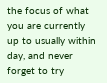the focus of what you are currently up to usually within day, and never forget to try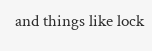and things like lock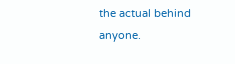the actual behind anyone.